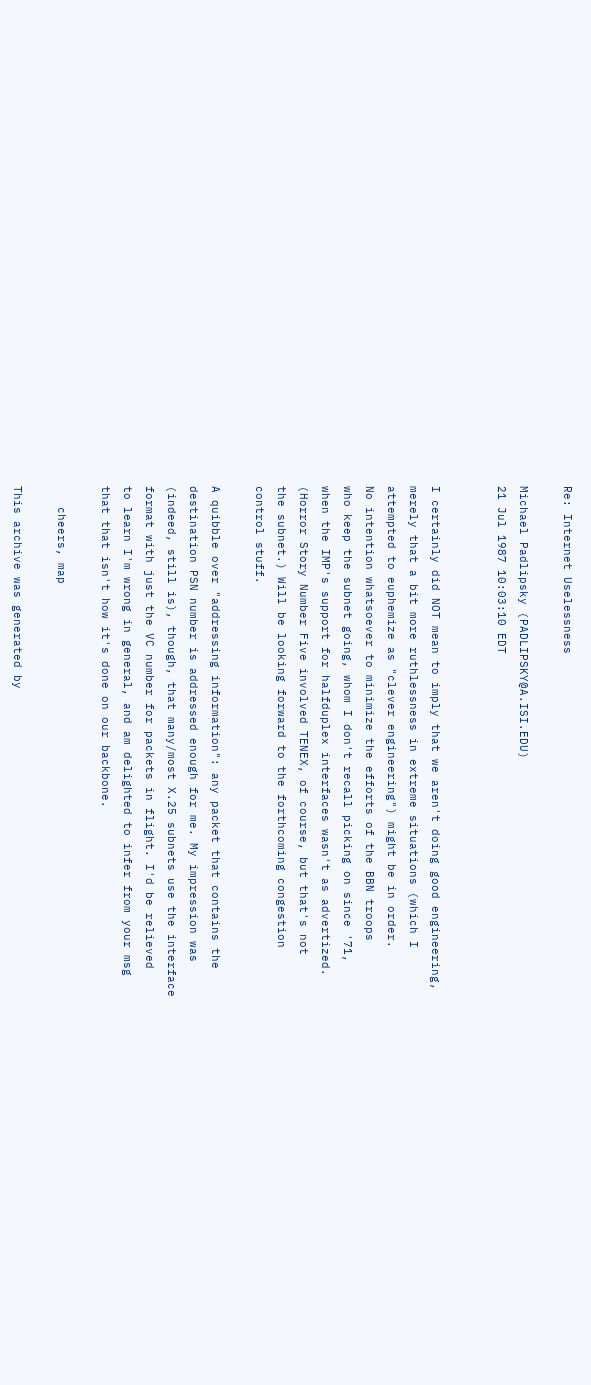Re: Internet Uselessness

Michael Padlipsky (PADLIPSKY@A.ISI.EDU)
21 Jul 1987 10:03:10 EDT


I certainly did NOT mean to imply that we aren't doing good engineering,
merely that a bit more ruthlessness in extreme situations (which I
attempted to euphemize as "clever engineering") might be in order.
No intention whatsoever to minimize the efforts of the BBN troops
who keep the subnet going, whom I don't recall picking on since '71,
when the IMP's support for halfduplex interfaces wasn't as advertized.
(Horror Story Number Five involved TENEX, of course, but that's not
the subnet.) Will be looking forward to the forthcoming congestion
control stuff.

A quibble over "addressing information": any packet that contains the
destination PSN number is addressed enough for me. My impression was
(indeed, still is), though, that many/most X.25 subnets use the interface
format with just the VC number for packets in flight. I'd be relieved
to learn I'm wrong in general, and am delighted to infer from your msg
that that isn't how it's done on our backbone.

   cheers, map

This archive was generated by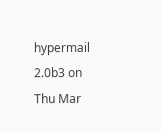hypermail 2.0b3 on Thu Mar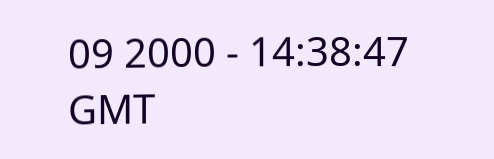09 2000 - 14:38:47 GMT